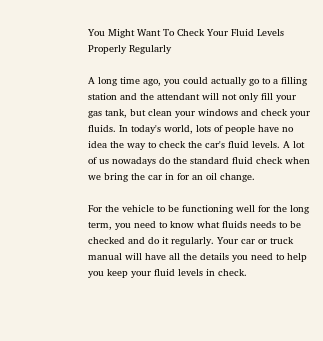You Might Want To Check Your Fluid Levels Properly Regularly

A long time ago, you could actually go to a filling station and the attendant will not only fill your gas tank, but clean your windows and check your fluids. In today's world, lots of people have no idea the way to check the car's fluid levels. A lot of us nowadays do the standard fluid check when we bring the car in for an oil change.

For the vehicle to be functioning well for the long term, you need to know what fluids needs to be checked and do it regularly. Your car or truck manual will have all the details you need to help you keep your fluid levels in check.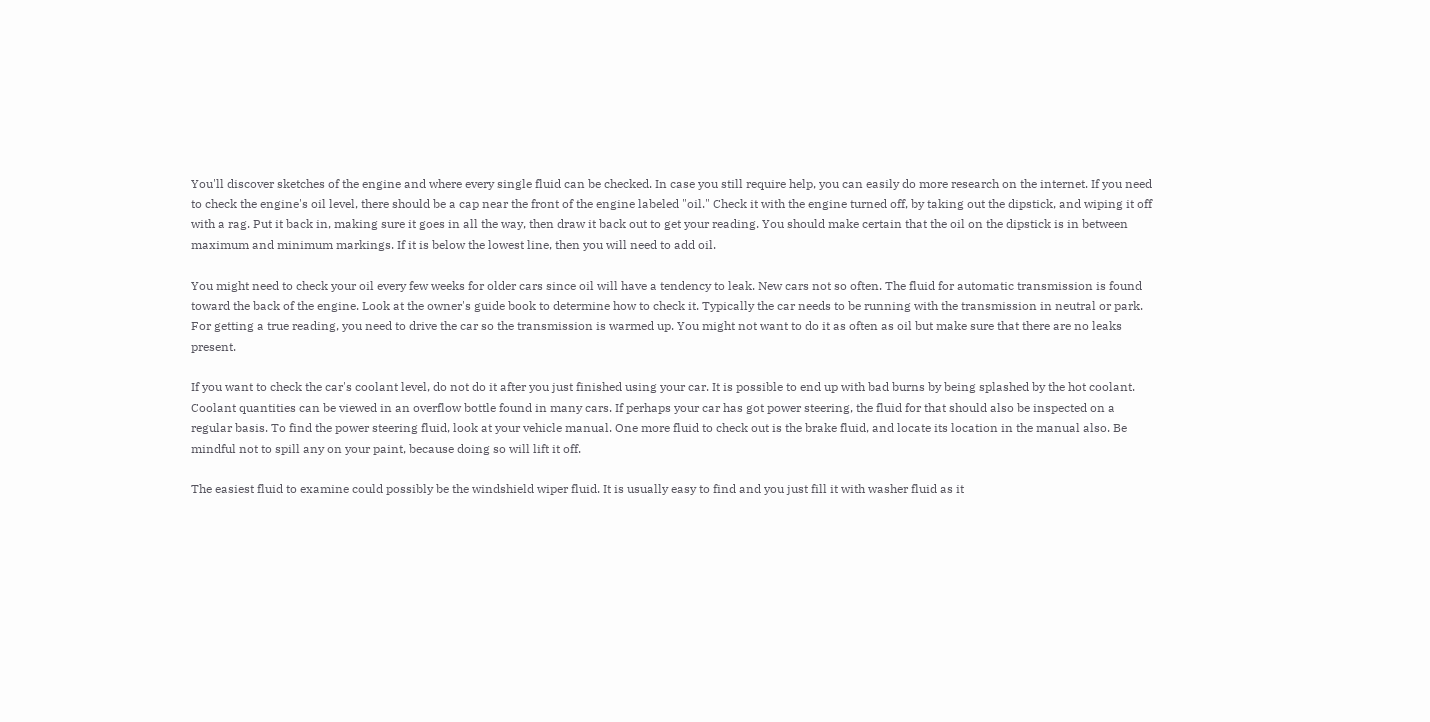You'll discover sketches of the engine and where every single fluid can be checked. In case you still require help, you can easily do more research on the internet. If you need to check the engine's oil level, there should be a cap near the front of the engine labeled "oil." Check it with the engine turned off, by taking out the dipstick, and wiping it off with a rag. Put it back in, making sure it goes in all the way, then draw it back out to get your reading. You should make certain that the oil on the dipstick is in between maximum and minimum markings. If it is below the lowest line, then you will need to add oil.

You might need to check your oil every few weeks for older cars since oil will have a tendency to leak. New cars not so often. The fluid for automatic transmission is found toward the back of the engine. Look at the owner's guide book to determine how to check it. Typically the car needs to be running with the transmission in neutral or park. For getting a true reading, you need to drive the car so the transmission is warmed up. You might not want to do it as often as oil but make sure that there are no leaks present.

If you want to check the car's coolant level, do not do it after you just finished using your car. It is possible to end up with bad burns by being splashed by the hot coolant. Coolant quantities can be viewed in an overflow bottle found in many cars. If perhaps your car has got power steering, the fluid for that should also be inspected on a regular basis. To find the power steering fluid, look at your vehicle manual. One more fluid to check out is the brake fluid, and locate its location in the manual also. Be mindful not to spill any on your paint, because doing so will lift it off.

The easiest fluid to examine could possibly be the windshield wiper fluid. It is usually easy to find and you just fill it with washer fluid as it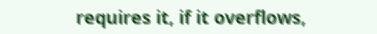requires it, if it overflows,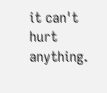it can't hurt anything.